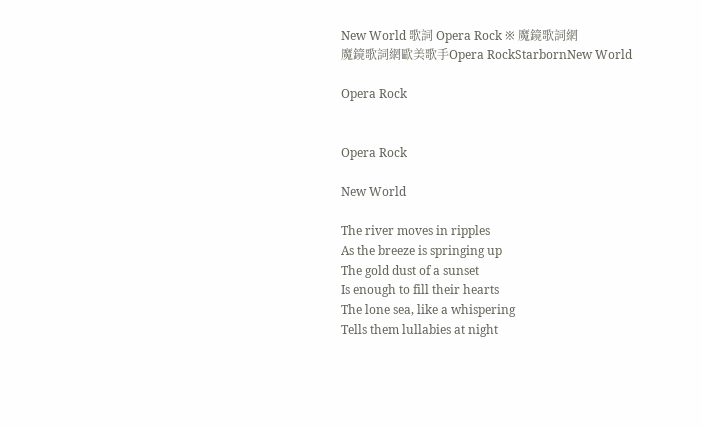New World 歌詞 Opera Rock ※ 魔鏡歌詞網
魔鏡歌詞網歐美歌手Opera RockStarbornNew World

Opera Rock


Opera Rock

New World

The river moves in ripples
As the breeze is springing up
The gold dust of a sunset
Is enough to fill their hearts
The lone sea, like a whispering
Tells them lullabies at night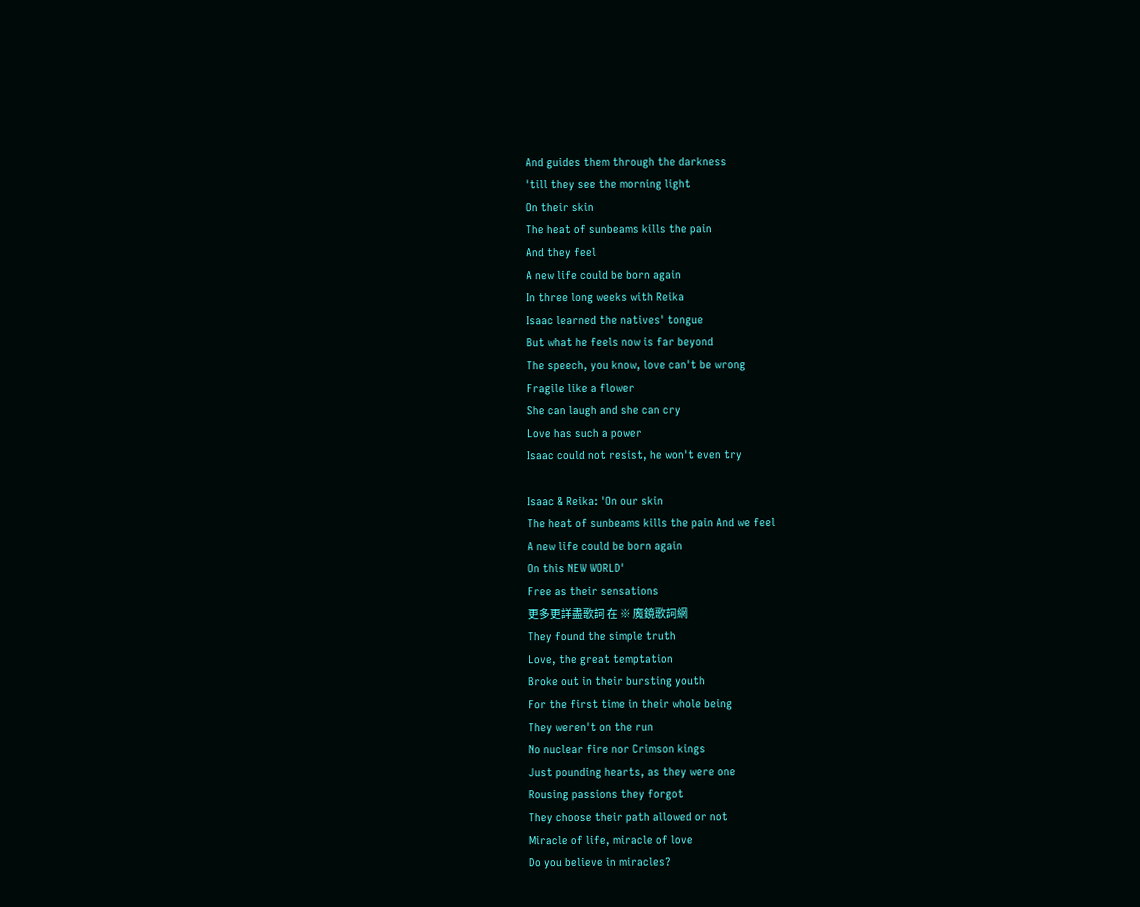And guides them through the darkness
'till they see the morning light
On their skin
The heat of sunbeams kills the pain
And they feel
A new life could be born again
In three long weeks with Reika
Isaac learned the natives' tongue
But what he feels now is far beyond
The speech, you know, love can't be wrong
Fragile like a flower
She can laugh and she can cry
Love has such a power
Isaac could not resist, he won't even try

Isaac & Reika: 'On our skin
The heat of sunbeams kills the pain And we feel
A new life could be born again
On this NEW WORLD'
Free as their sensations
更多更詳盡歌詞 在 ※ 魔鏡歌詞網
They found the simple truth
Love, the great temptation
Broke out in their bursting youth
For the first time in their whole being
They weren't on the run
No nuclear fire nor Crimson kings
Just pounding hearts, as they were one
Rousing passions they forgot
They choose their path allowed or not
Miracle of life, miracle of love
Do you believe in miracles?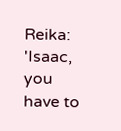Reika: 'Isaac, you have to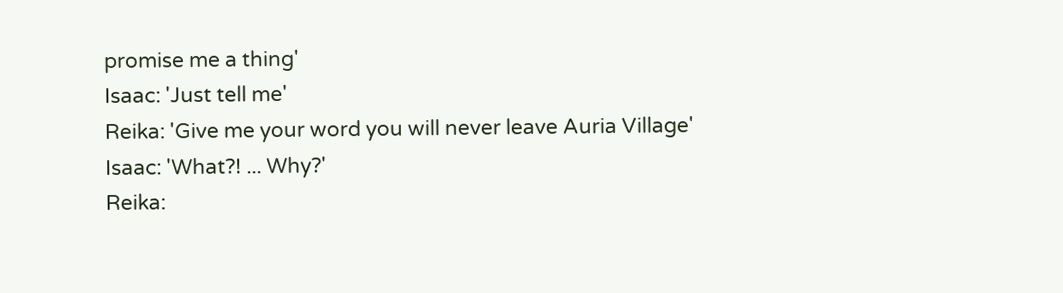promise me a thing'
Isaac: 'Just tell me'
Reika: 'Give me your word you will never leave Auria Village'
Isaac: 'What?! ... Why?'
Reika: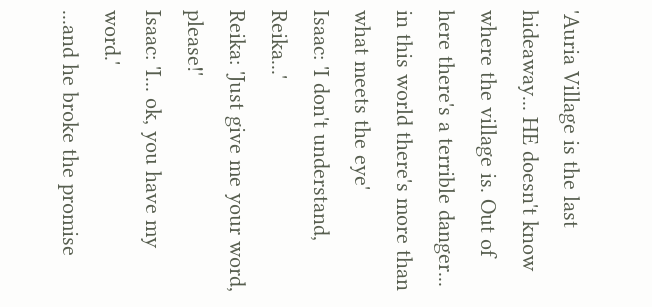'Auria Village is the last hideaway... HE doesn't know where the village is. Out of
here there's a terrible danger... in this world there's more than what meets the eye'
Isaac: 'I don't understand, Reika...'
Reika: 'Just give me your word, please!'
Isaac: 'I... ok, you have my word.'
...and he broke the promise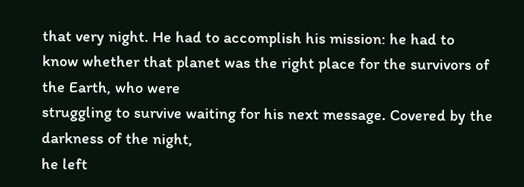that very night. He had to accomplish his mission: he had to
know whether that planet was the right place for the survivors of the Earth, who were
struggling to survive waiting for his next message. Covered by the darkness of the night,
he left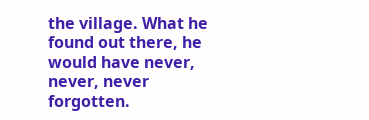the village. What he found out there, he would have never, never, never forgotten.